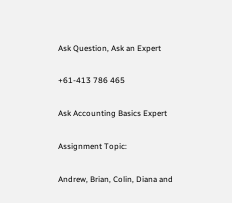Ask Question, Ask an Expert

+61-413 786 465

Ask Accounting Basics Expert

Assignment Topic:

Andrew, Brian, Colin, Diana and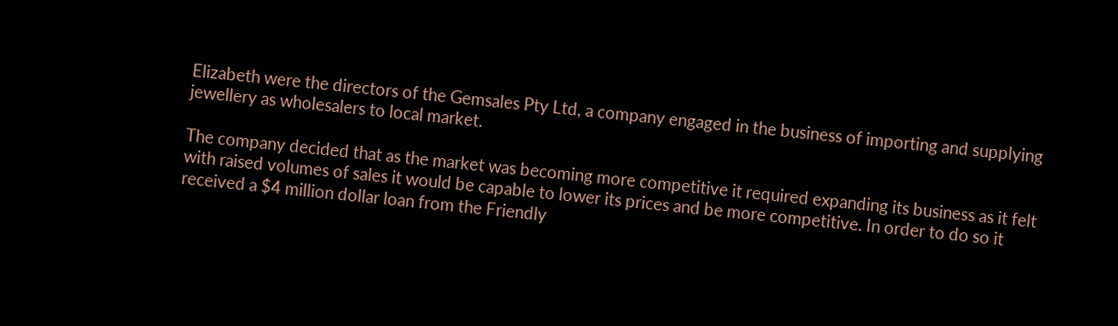Elizabeth were the directors of the Gemsales Pty Ltd, a company engaged in the business of importing and supplying jewellery as wholesalers to local market.

The company decided that as the market was becoming more competitive it required expanding its business as it felt with raised volumes of sales it would be capable to lower its prices and be more competitive. In order to do so it received a $4 million dollar loan from the Friendly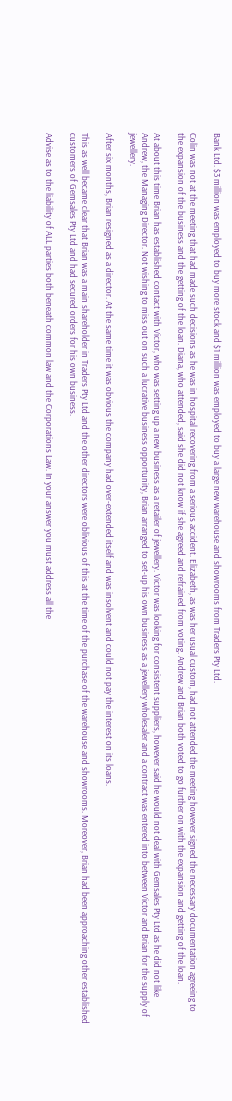Bank Ltd. $3 million was employed to buy more stock and $1 million was employed to buy a large new warehouse and showrooms from Traders Pty Ltd.

Colin was not at the meeting that had made such decisions as he was in hospital recovering from a serious accident. Elizabeth, as was her usual custom, had not attended the meeting however signed the necessary documentation agreeing to the expansion of the business and the getting of the loan. Diana, who attended, said she did not know if she agreed and refrained from voting. Andrew and Brian both voted to go further on with the expansion and getting of the loan.

At about this time Brian has established contact with Victor, who was setting up a new business as a retailer of jewellery. Victor was looking for consistent suppliers, however said he would not deal with Gemsales Pty Ltd as he did not like Andrew, the Managing Director. Not wishing to miss out on such a lucrative business opportunity, Brian arranged to set-up his own business as a jewellery wholesaler and a contract was entered into between Victor and Brian for the supply of jewellery.

After six months, Brian resigned as a director. At the same time it was obvious the company had over-extended itself and was insolvent and could not pay the interest on its loans.

This as well became clear that Brian was a main shareholder in Traders Pty Ltd and the other directors were oblivious of this at the time of the purchase of the warehouse and showrooms. Moreover, Brian had been approaching other established customers of Gemsales Pty Ltd and had secured orders for his own business.

Advise as to the liability of ALL parties both beneath common law and the Corporations Law. In your answer you must address all the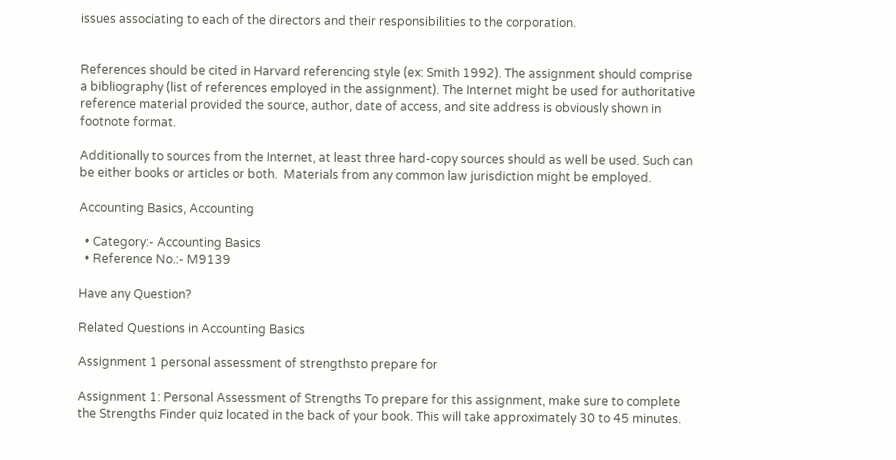issues associating to each of the directors and their responsibilities to the corporation.


References should be cited in Harvard referencing style (ex: Smith 1992). The assignment should comprise a bibliography (list of references employed in the assignment). The Internet might be used for authoritative reference material provided the source, author, date of access, and site address is obviously shown in footnote format.

Additionally to sources from the Internet, at least three hard-copy sources should as well be used. Such can be either books or articles or both.  Materials from any common law jurisdiction might be employed.

Accounting Basics, Accounting

  • Category:- Accounting Basics
  • Reference No.:- M9139

Have any Question?

Related Questions in Accounting Basics

Assignment 1 personal assessment of strengthsto prepare for

Assignment 1: Personal Assessment of Strengths To prepare for this assignment, make sure to complete the Strengths Finder quiz located in the back of your book. This will take approximately 30 to 45 minutes.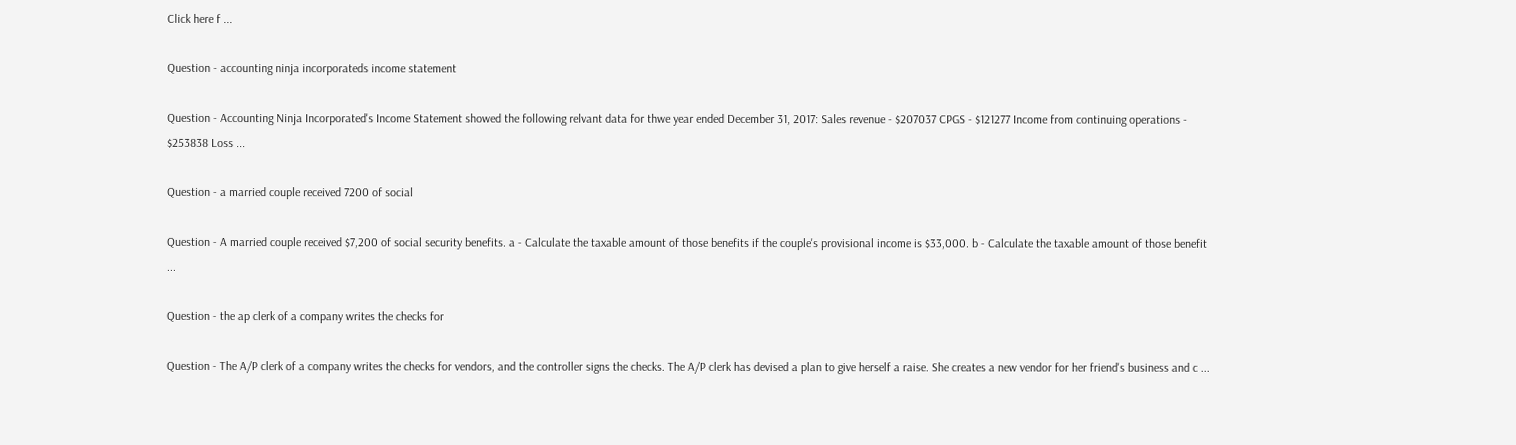Click here f ...

Question - accounting ninja incorporateds income statement

Question - Accounting Ninja Incorporated's Income Statement showed the following relvant data for thwe year ended December 31, 2017: Sales revenue - $207037 CPGS - $121277 Income from continuing operations - $253838 Loss ...

Question - a married couple received 7200 of social

Question - A married couple received $7,200 of social security benefits. a - Calculate the taxable amount of those benefits if the couple's provisional income is $33,000. b - Calculate the taxable amount of those benefit ...

Question - the ap clerk of a company writes the checks for

Question - The A/P clerk of a company writes the checks for vendors, and the controller signs the checks. The A/P clerk has devised a plan to give herself a raise. She creates a new vendor for her friend's business and c ...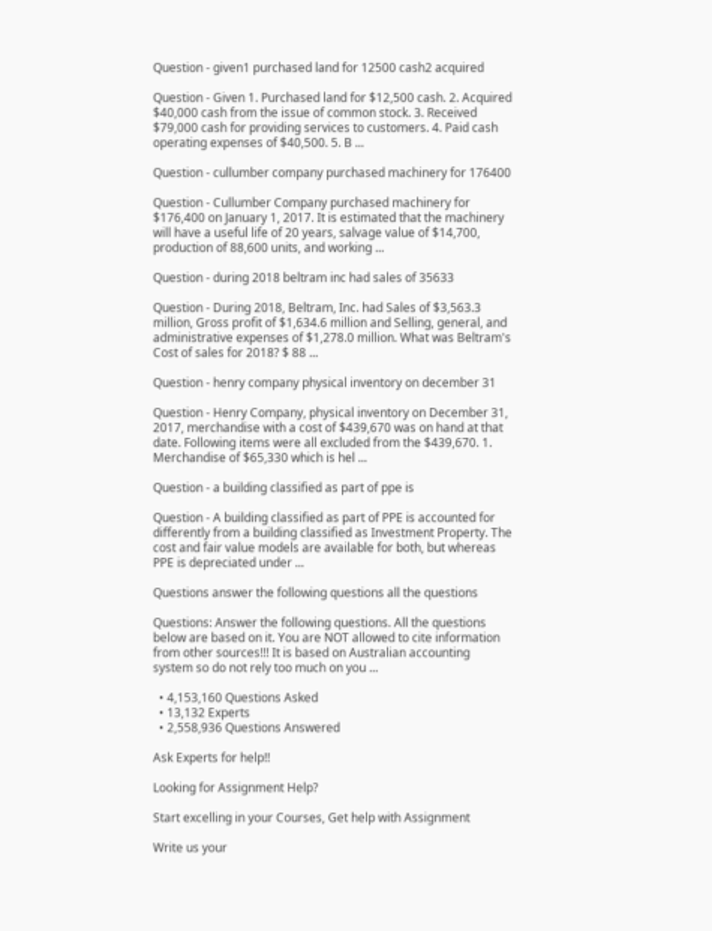Question - given1 purchased land for 12500 cash2 acquired

Question - Given 1. Purchased land for $12,500 cash. 2. Acquired $40,000 cash from the issue of common stock. 3. Received $79,000 cash for providing services to customers. 4. Paid cash operating expenses of $40,500. 5. B ...

Question - cullumber company purchased machinery for 176400

Question - Cullumber Company purchased machinery for $176,400 on January 1, 2017. It is estimated that the machinery will have a useful life of 20 years, salvage value of $14,700, production of 88,600 units, and working ...

Question - during 2018 beltram inc had sales of 35633

Question - During 2018, Beltram, Inc. had Sales of $3,563.3 million, Gross profit of $1,634.6 million and Selling, general, and administrative expenses of $1,278.0 million. What was Beltram's Cost of sales for 2018? $ 88 ...

Question - henry company physical inventory on december 31

Question - Henry Company, physical inventory on December 31, 2017, merchandise with a cost of $439,670 was on hand at that date. Following items were all excluded from the $439,670. 1. Merchandise of $65,330 which is hel ...

Question - a building classified as part of ppe is

Question - A building classified as part of PPE is accounted for differently from a building classified as Investment Property. The cost and fair value models are available for both, but whereas PPE is depreciated under ...

Questions answer the following questions all the questions

Questions: Answer the following questions. All the questions below are based on it. You are NOT allowed to cite information from other sources!!! It is based on Australian accounting system so do not rely too much on you ...

  • 4,153,160 Questions Asked
  • 13,132 Experts
  • 2,558,936 Questions Answered

Ask Experts for help!!

Looking for Assignment Help?

Start excelling in your Courses, Get help with Assignment

Write us your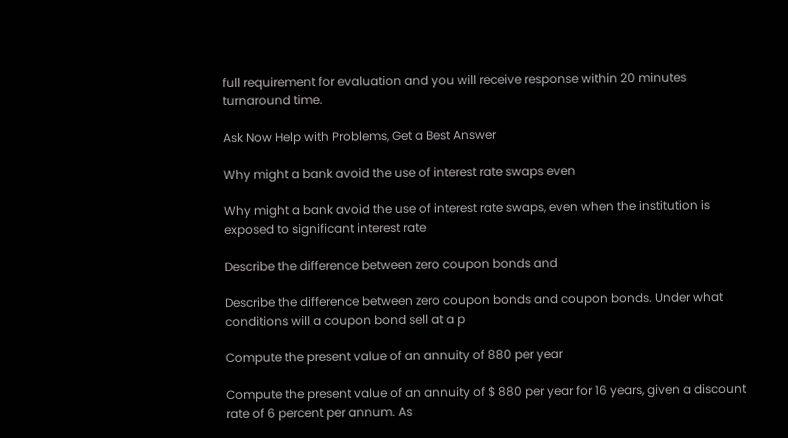full requirement for evaluation and you will receive response within 20 minutes turnaround time.

Ask Now Help with Problems, Get a Best Answer

Why might a bank avoid the use of interest rate swaps even

Why might a bank avoid the use of interest rate swaps, even when the institution is exposed to significant interest rate

Describe the difference between zero coupon bonds and

Describe the difference between zero coupon bonds and coupon bonds. Under what conditions will a coupon bond sell at a p

Compute the present value of an annuity of 880 per year

Compute the present value of an annuity of $ 880 per year for 16 years, given a discount rate of 6 percent per annum. As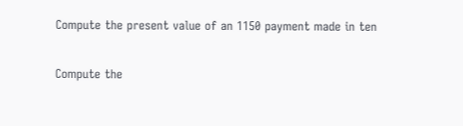Compute the present value of an 1150 payment made in ten

Compute the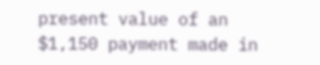present value of an $1,150 payment made in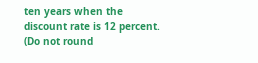ten years when the discount rate is 12 percent. (Do not round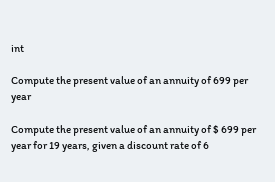int

Compute the present value of an annuity of 699 per year

Compute the present value of an annuity of $ 699 per year for 19 years, given a discount rate of 6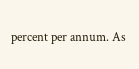percent per annum. As